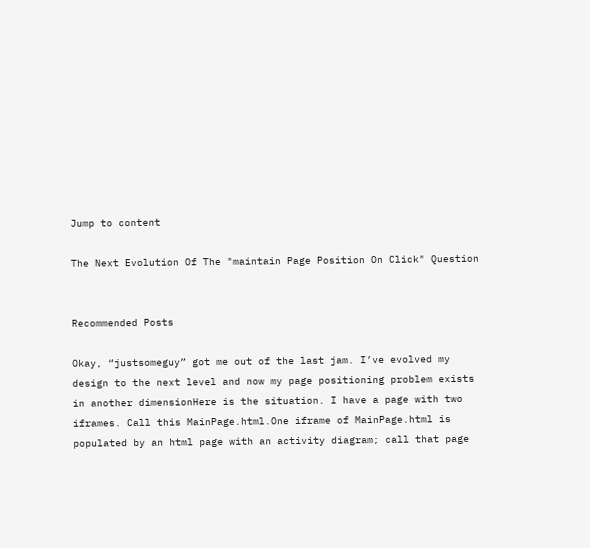Jump to content

The Next Evolution Of The "maintain Page Position On Click" Question


Recommended Posts

Okay, “justsomeguy” got me out of the last jam. I’ve evolved my design to the next level and now my page positioning problem exists in another dimensionHere is the situation. I have a page with two iframes. Call this MainPage.html.One iframe of MainPage.html is populated by an html page with an activity diagram; call that page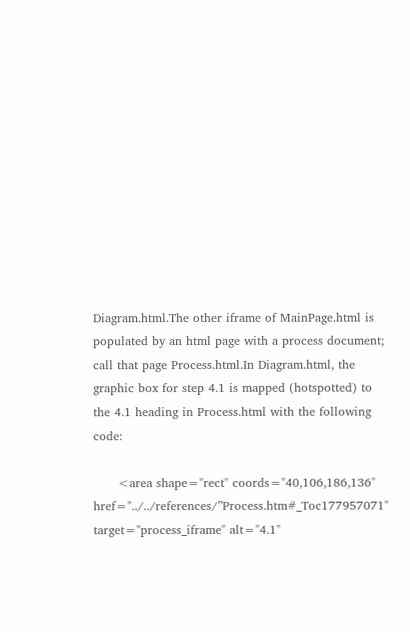Diagram.html.The other iframe of MainPage.html is populated by an html page with a process document; call that page Process.html.In Diagram.html, the graphic box for step 4.1 is mapped (hotspotted) to the 4.1 heading in Process.html with the following code:

      <area shape="rect" coords="40,106,186,136" href="../../references/”Process.htm#_Toc177957071" target="process_iframe" alt="4.1"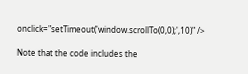onclick="setTimeout('window.scrollTo(0,0);',10)" />

Note that the code includes the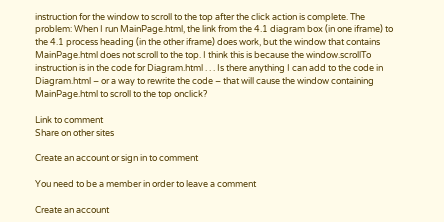instruction for the window to scroll to the top after the click action is complete. The problem: When I run MainPage.html, the link from the 4.1 diagram box (in one iframe) to the 4.1 process heading (in the other iframe) does work, but the window that contains MainPage.html does not scroll to the top. I think this is because the window.scrollTo instruction is in the code for Diagram.html . . . Is there anything I can add to the code in Diagram.html – or a way to rewrite the code – that will cause the window containing MainPage.html to scroll to the top onclick?

Link to comment
Share on other sites

Create an account or sign in to comment

You need to be a member in order to leave a comment

Create an account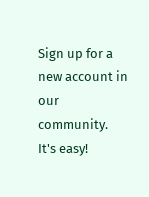Sign up for a new account in our community. It's easy!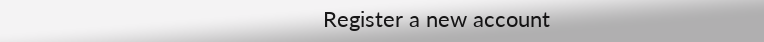Register a new account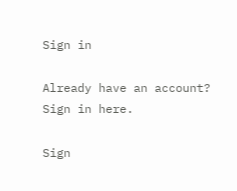Sign in

Already have an account? Sign in here.

Sign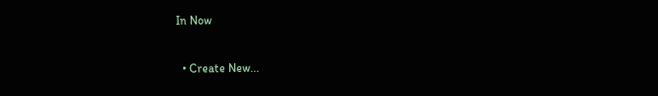In Now

  • Create New...